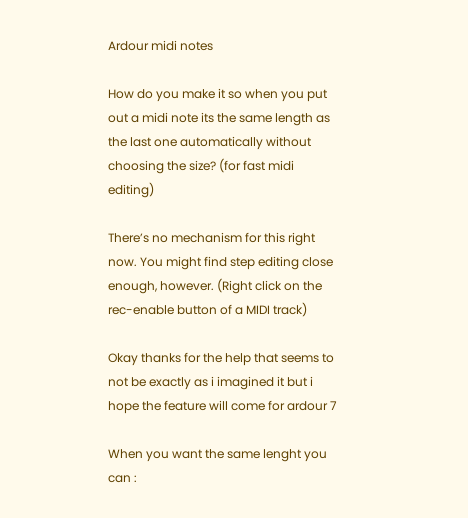Ardour midi notes

How do you make it so when you put out a midi note its the same length as the last one automatically without choosing the size? (for fast midi editing)

There’s no mechanism for this right now. You might find step editing close enough, however. (Right click on the rec-enable button of a MIDI track)

Okay thanks for the help that seems to not be exactly as i imagined it but i hope the feature will come for ardour 7

When you want the same lenght you can :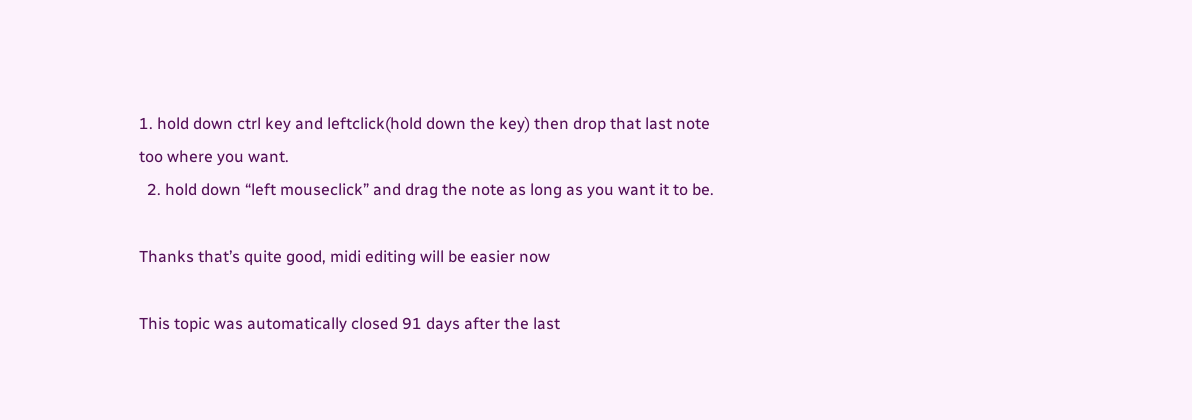1. hold down ctrl key and leftclick(hold down the key) then drop that last note too where you want.
  2. hold down “left mouseclick” and drag the note as long as you want it to be.

Thanks that’s quite good, midi editing will be easier now

This topic was automatically closed 91 days after the last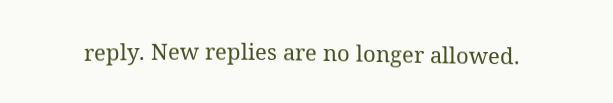reply. New replies are no longer allowed.